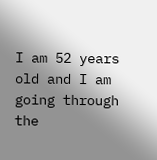I am 52 years old and I am going through the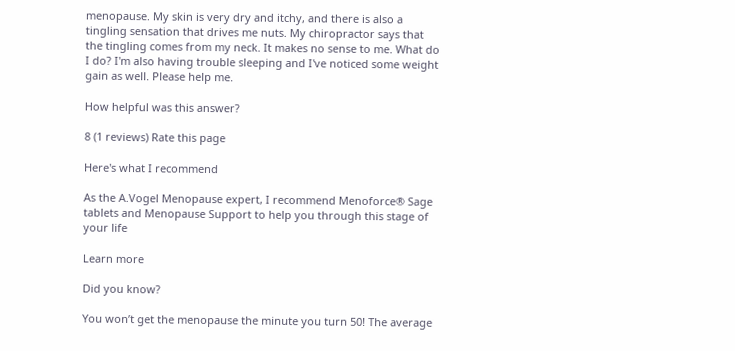menopause. My skin is very dry and itchy, and there is also a tingling sensation that drives me nuts. My chiropractor says that the tingling comes from my neck. It makes no sense to me. What do I do? I'm also having trouble sleeping and I've noticed some weight gain as well. Please help me.

How helpful was this answer?

8 (1 reviews) Rate this page

Here's what I recommend

As the A.Vogel Menopause expert, I recommend Menoforce® Sage tablets and Menopause Support to help you through this stage of your life

Learn more

Did you know?

You won’t get the menopause the minute you turn 50! The average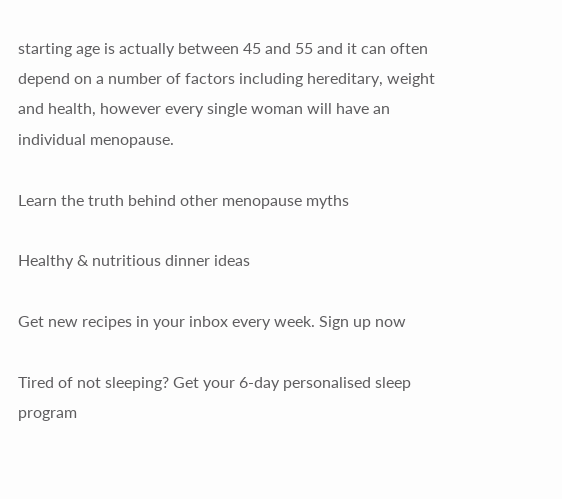starting age is actually between 45 and 55 and it can often depend on a number of factors including hereditary, weight and health, however every single woman will have an individual menopause.

Learn the truth behind other menopause myths

Healthy & nutritious dinner ideas

Get new recipes in your inbox every week. Sign up now

Tired of not sleeping? Get your 6-day personalised sleep program